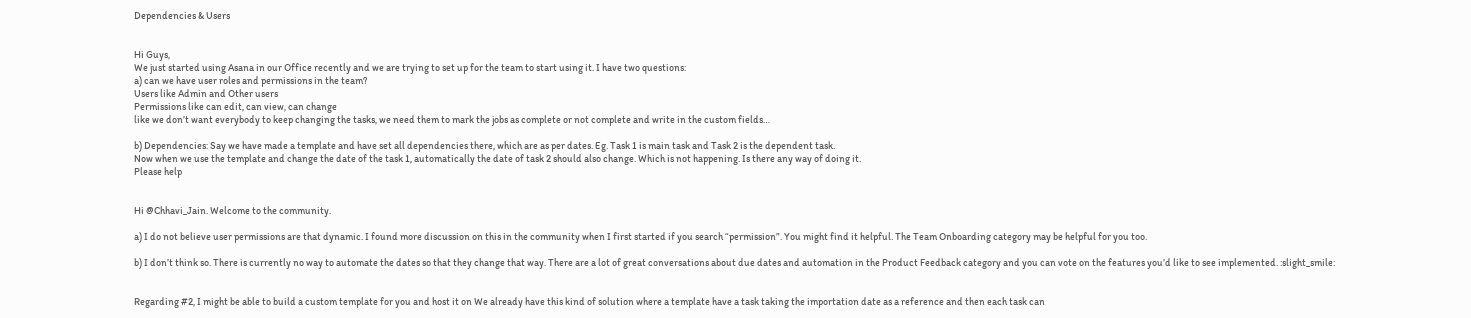Dependencies & Users


Hi Guys,
We just started using Asana in our Office recently and we are trying to set up for the team to start using it. I have two questions:
a) can we have user roles and permissions in the team?
Users like Admin and Other users
Permissions like can edit, can view, can change
like we don’t want everybody to keep changing the tasks, we need them to mark the jobs as complete or not complete and write in the custom fields…

b) Dependencies: Say we have made a template and have set all dependencies there, which are as per dates. Eg. Task 1 is main task and Task 2 is the dependent task.
Now when we use the template and change the date of the task 1, automatically the date of task 2 should also change. Which is not happening. Is there any way of doing it.
Please help


Hi @Chhavi_Jain. Welcome to the community.

a) I do not believe user permissions are that dynamic. I found more discussion on this in the community when I first started if you search “permission”. You might find it helpful. The Team Onboarding category may be helpful for you too.

b) I don’t think so. There is currently no way to automate the dates so that they change that way. There are a lot of great conversations about due dates and automation in the Product Feedback category and you can vote on the features you’d like to see implemented. :slight_smile:


Regarding #2, I might be able to build a custom template for you and host it on We already have this kind of solution where a template have a task taking the importation date as a reference and then each task can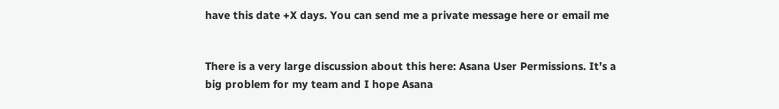have this date +X days. You can send me a private message here or email me


There is a very large discussion about this here: Asana User Permissions. It’s a big problem for my team and I hope Asana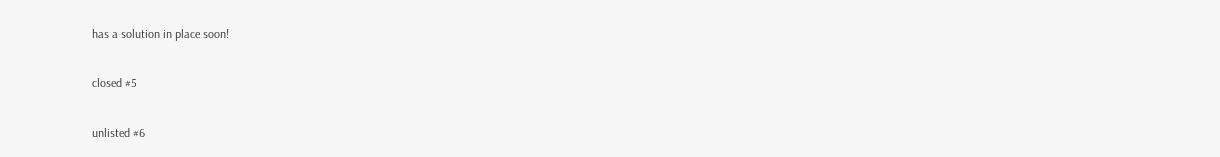has a solution in place soon!

closed #5

unlisted #6